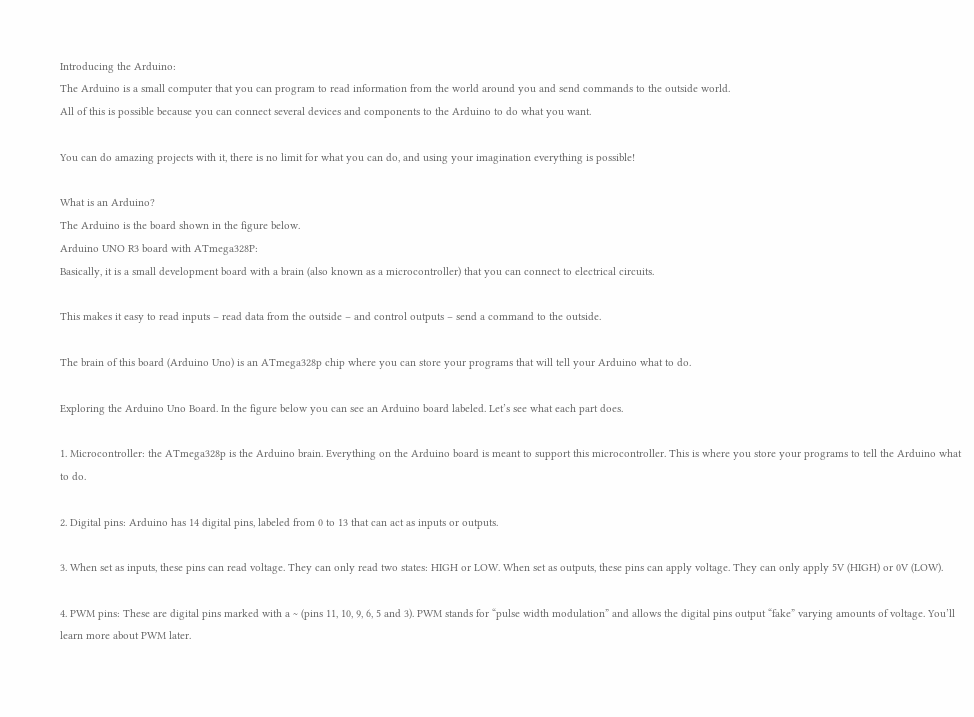Introducing the Arduino:
The Arduino is a small computer that you can program to read information from the world around you and send commands to the outside world.
All of this is possible because you can connect several devices and components to the Arduino to do what you want.

You can do amazing projects with it, there is no limit for what you can do, and using your imagination everything is possible!

What is an Arduino?
The Arduino is the board shown in the figure below.
Arduino UNO R3 board with ATmega328P:
Basically, it is a small development board with a brain (also known as a microcontroller) that you can connect to electrical circuits.

This makes it easy to read inputs – read data from the outside – and control outputs – send a command to the outside.

The brain of this board (Arduino Uno) is an ATmega328p chip where you can store your programs that will tell your Arduino what to do.

Exploring the Arduino Uno Board. In the figure below you can see an Arduino board labeled. Let’s see what each part does.

1. Microcontroller: the ATmega328p is the Arduino brain. Everything on the Arduino board is meant to support this microcontroller. This is where you store your programs to tell the Arduino what to do.

2. Digital pins: Arduino has 14 digital pins, labeled from 0 to 13 that can act as inputs or outputs.

3. When set as inputs, these pins can read voltage. They can only read two states: HIGH or LOW. When set as outputs, these pins can apply voltage. They can only apply 5V (HIGH) or 0V (LOW).

4. PWM pins: These are digital pins marked with a ~ (pins 11, 10, 9, 6, 5 and 3). PWM stands for “pulse width modulation” and allows the digital pins output “fake” varying amounts of voltage. You’ll learn more about PWM later.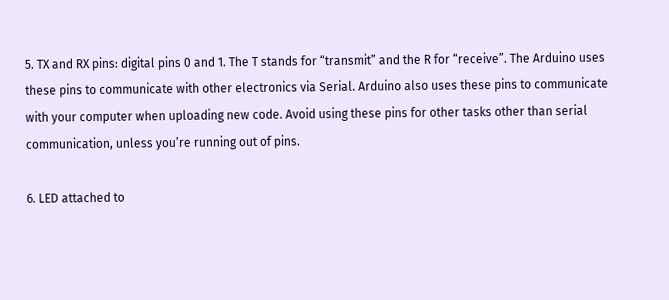5. TX and RX pins: digital pins 0 and 1. The T stands for “transmit” and the R for “receive”. The Arduino uses these pins to communicate with other electronics via Serial. Arduino also uses these pins to communicate with your computer when uploading new code. Avoid using these pins for other tasks other than serial communication, unless you’re running out of pins.

6. LED attached to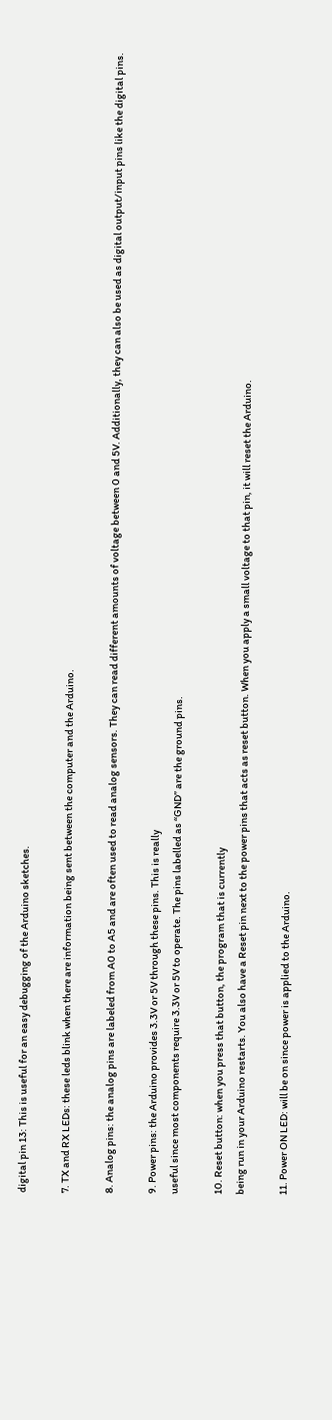digital pin 13: This is useful for an easy debugging of the Arduino sketches.

7. TX and RX LEDs: these leds blink when there are information being sent between the computer and the Arduino.

8. Analog pins: the analog pins are labeled from A0 to A5 and are often used to read analog sensors. They can read different amounts of voltage between 0 and 5V. Additionally, they can also be used as digital output/input pins like the digital pins.

9. Power pins: the Arduino provides 3.3V or 5V through these pins. This is really
useful since most components require 3.3V or 5V to operate. The pins labelled as “GND” are the ground pins.

10. Reset button: when you press that button, the program that is currently
being run in your Arduino restarts. You also have a Reset pin next to the power pins that acts as reset button. When you apply a small voltage to that pin, it will reset the Arduino.

11. Power ON LED: will be on since power is applied to the Arduino.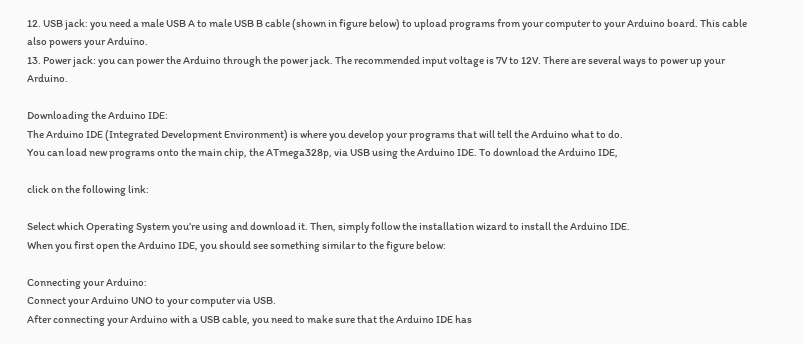12. USB jack: you need a male USB A to male USB B cable (shown in figure below) to upload programs from your computer to your Arduino board. This cable also powers your Arduino.
13. Power jack: you can power the Arduino through the power jack. The recommended input voltage is 7V to 12V. There are several ways to power up your Arduino.

Downloading the Arduino IDE:
The Arduino IDE (Integrated Development Environment) is where you develop your programs that will tell the Arduino what to do.
You can load new programs onto the main chip, the ATmega328p, via USB using the Arduino IDE. To download the Arduino IDE,

click on the following link:

Select which Operating System you’re using and download it. Then, simply follow the installation wizard to install the Arduino IDE.
When you first open the Arduino IDE, you should see something similar to the figure below:

Connecting your Arduino:
Connect your Arduino UNO to your computer via USB.
After connecting your Arduino with a USB cable, you need to make sure that the Arduino IDE has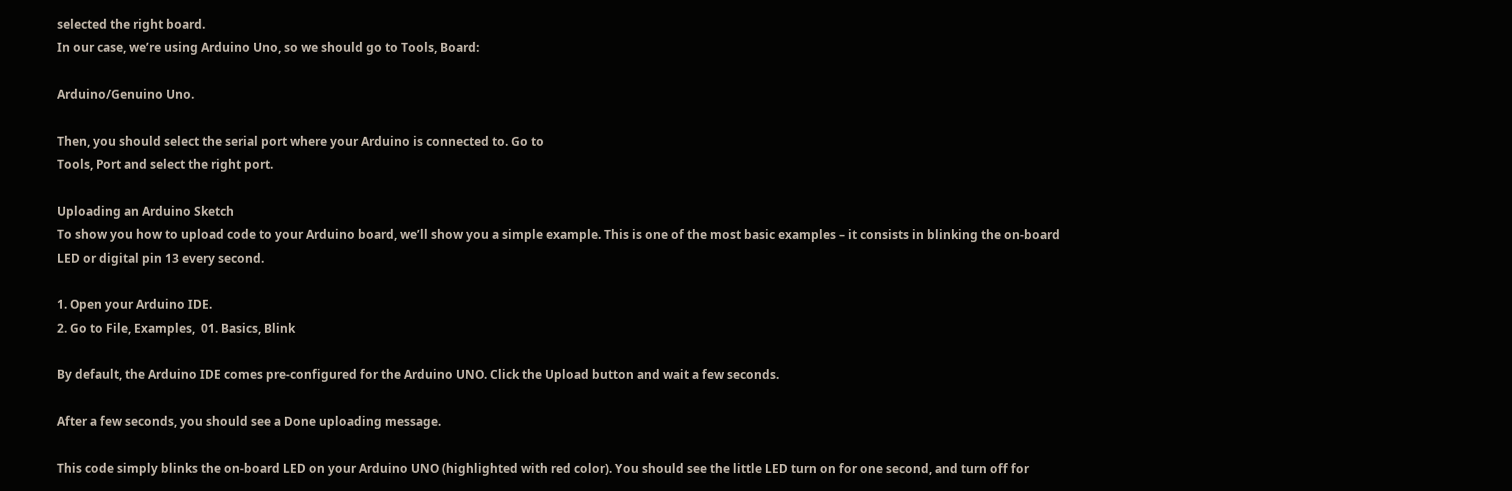selected the right board.
In our case, we’re using Arduino Uno, so we should go to Tools, Board:

Arduino/Genuino Uno.

Then, you should select the serial port where your Arduino is connected to. Go to
Tools, Port and select the right port.

Uploading an Arduino Sketch
To show you how to upload code to your Arduino board, we’ll show you a simple example. This is one of the most basic examples – it consists in blinking the on-board LED or digital pin 13 every second.

1. Open your Arduino IDE.
2. Go to File, Examples,  01. Basics, Blink

By default, the Arduino IDE comes pre-configured for the Arduino UNO. Click the Upload button and wait a few seconds.

After a few seconds, you should see a Done uploading message.

This code simply blinks the on-board LED on your Arduino UNO (highlighted with red color). You should see the little LED turn on for one second, and turn off for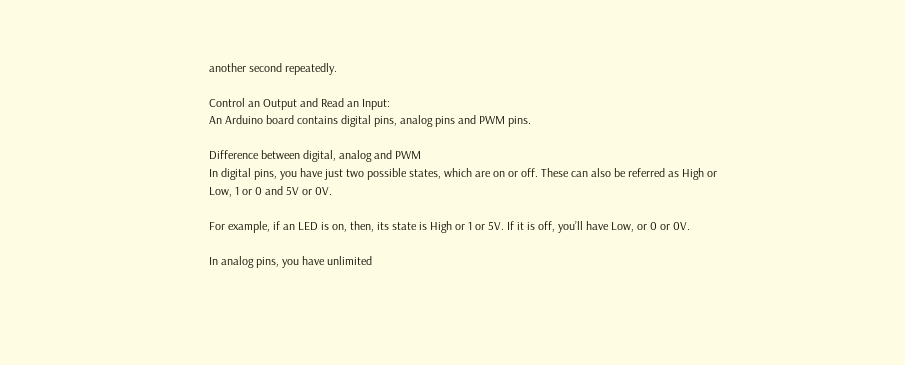another second repeatedly.

Control an Output and Read an Input:
An Arduino board contains digital pins, analog pins and PWM pins.

Difference between digital, analog and PWM
In digital pins, you have just two possible states, which are on or off. These can also be referred as High or Low, 1 or 0 and 5V or 0V.

For example, if an LED is on, then, its state is High or 1 or 5V. If it is off, you’ll have Low, or 0 or 0V.

In analog pins, you have unlimited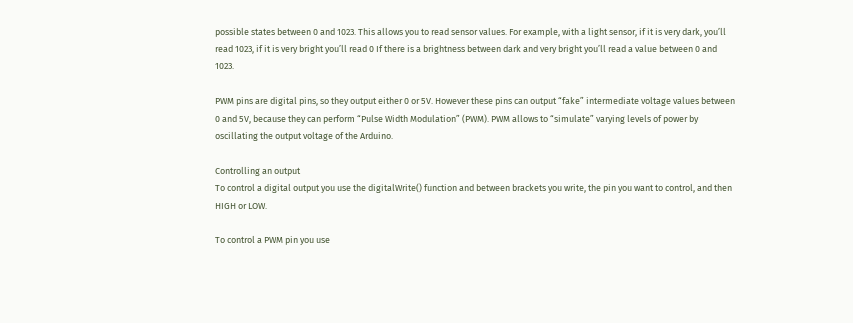possible states between 0 and 1023. This allows you to read sensor values. For example, with a light sensor, if it is very dark, you’ll read 1023, if it is very bright you’ll read 0 If there is a brightness between dark and very bright you’ll read a value between 0 and 1023.

PWM pins are digital pins, so they output either 0 or 5V. However these pins can output “fake” intermediate voltage values between 0 and 5V, because they can perform “Pulse Width Modulation” (PWM). PWM allows to “simulate” varying levels of power by oscillating the output voltage of the Arduino.

Controlling an output
To control a digital output you use the digitalWrite() function and between brackets you write, the pin you want to control, and then HIGH or LOW.

To control a PWM pin you use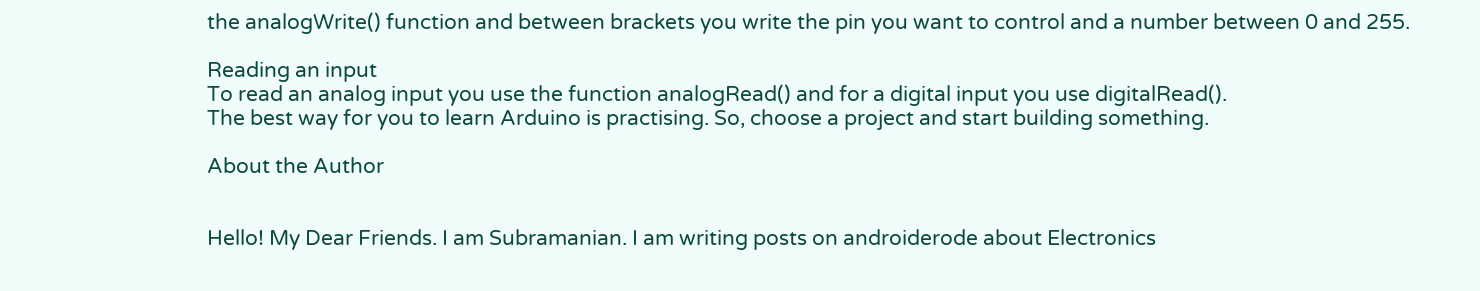the analogWrite() function and between brackets you write the pin you want to control and a number between 0 and 255.

Reading an input
To read an analog input you use the function analogRead() and for a digital input you use digitalRead().
The best way for you to learn Arduino is practising. So, choose a project and start building something.

About the Author


Hello! My Dear Friends. I am Subramanian. I am writing posts on androiderode about Electronics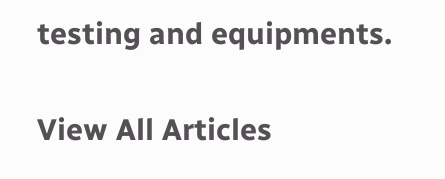testing and equipments.

View All Articles